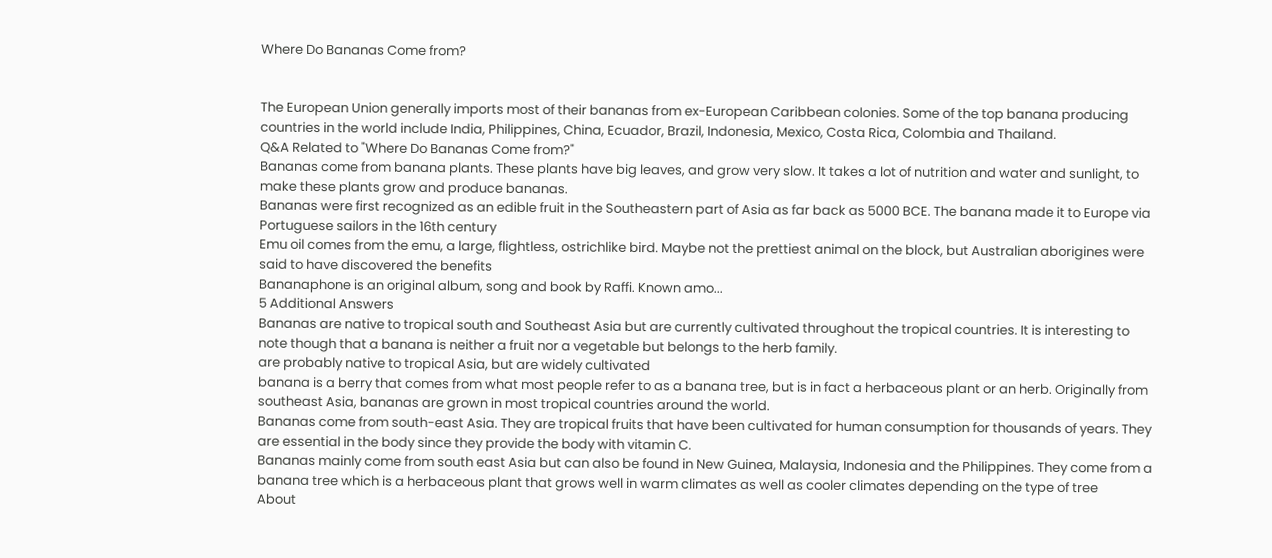Where Do Bananas Come from?


The European Union generally imports most of their bananas from ex-European Caribbean colonies. Some of the top banana producing countries in the world include India, Philippines, China, Ecuador, Brazil, Indonesia, Mexico, Costa Rica, Colombia and Thailand.
Q&A Related to "Where Do Bananas Come from?"
Bananas come from banana plants. These plants have big leaves, and grow very slow. It takes a lot of nutrition and water and sunlight, to make these plants grow and produce bananas.
Bananas were first recognized as an edible fruit in the Southeastern part of Asia as far back as 5000 BCE. The banana made it to Europe via Portuguese sailors in the 16th century
Emu oil comes from the emu, a large, flightless, ostrichlike bird. Maybe not the prettiest animal on the block, but Australian aborigines were said to have discovered the benefits
Bananaphone is an original album, song and book by Raffi. Known amo...
5 Additional Answers
Bananas are native to tropical south and Southeast Asia but are currently cultivated throughout the tropical countries. It is interesting to note though that a banana is neither a fruit nor a vegetable but belongs to the herb family.
are probably native to tropical Asia, but are widely cultivated
banana is a berry that comes from what most people refer to as a banana tree, but is in fact a herbaceous plant or an herb. Originally from southeast Asia, bananas are grown in most tropical countries around the world.
Bananas come from south-east Asia. They are tropical fruits that have been cultivated for human consumption for thousands of years. They are essential in the body since they provide the body with vitamin C.
Bananas mainly come from south east Asia but can also be found in New Guinea, Malaysia, Indonesia and the Philippines. They come from a banana tree which is a herbaceous plant that grows well in warm climates as well as cooler climates depending on the type of tree
About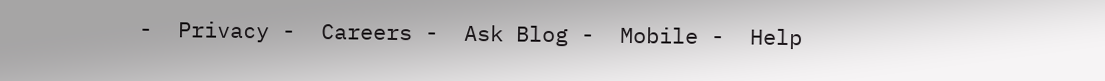-  Privacy -  Careers -  Ask Blog -  Mobile -  Help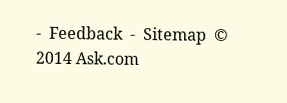-  Feedback  -  Sitemap  © 2014 Ask.com